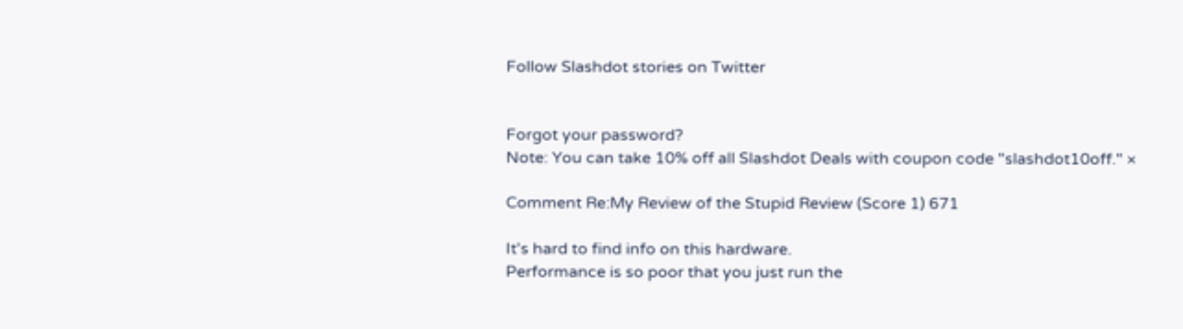Follow Slashdot stories on Twitter


Forgot your password?
Note: You can take 10% off all Slashdot Deals with coupon code "slashdot10off." ×

Comment Re:My Review of the Stupid Review (Score 1) 671

It's hard to find info on this hardware.
Performance is so poor that you just run the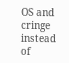OS and cringe instead of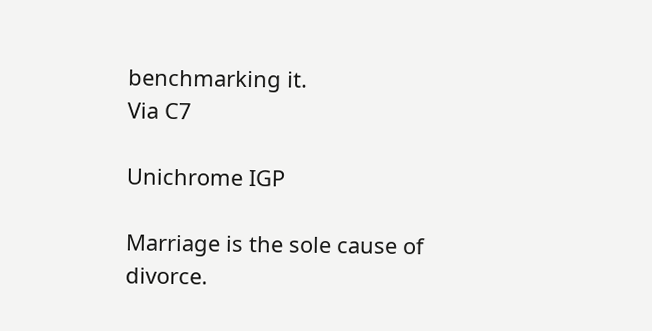benchmarking it.
Via C7

Unichrome IGP

Marriage is the sole cause of divorce.